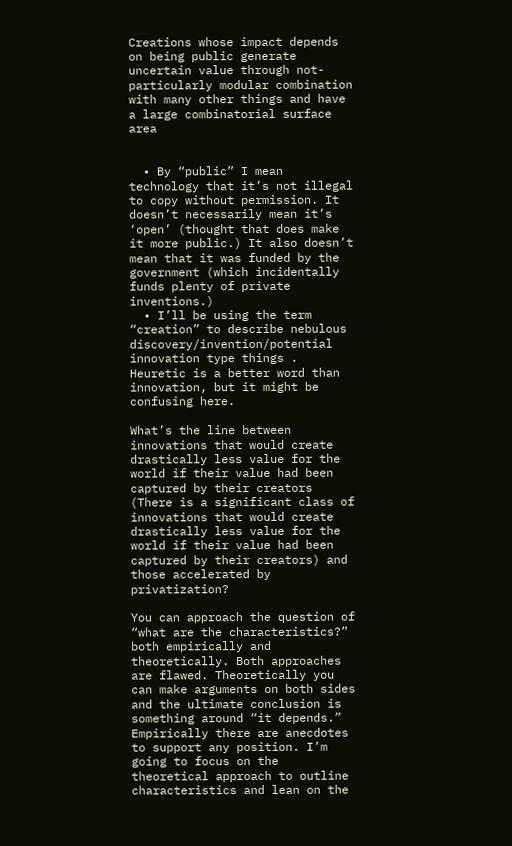Creations whose impact depends on being public generate uncertain value through not-particularly modular combination with many other things and have a large combinatorial surface area


  • By “public” I mean technology that it’s not illegal to copy without permission. It doesn’t necessarily mean it’s ‘open’ (thought that does make it more public.) It also doesn’t mean that it was funded by the government (which incidentally funds plenty of private inventions.)
  • I’ll be using the term “creation” to describe nebulous discovery/invention/potential innovation type things . Heuretic is a better word than innovation, but it might be confusing here.

What’s the line between innovations that would create drastically less value for the world if their value had been captured by their creators (There is a significant class of innovations that would create drastically less value for the world if their value had been captured by their creators) and those accelerated by privatization?

You can approach the question of “what are the characteristics?” both empirically and theoretically. Both approaches are flawed. Theoretically you can make arguments on both sides and the ultimate conclusion is something around “it depends.” Empirically there are anecdotes to support any position. I’m going to focus on the theoretical approach to outline characteristics and lean on the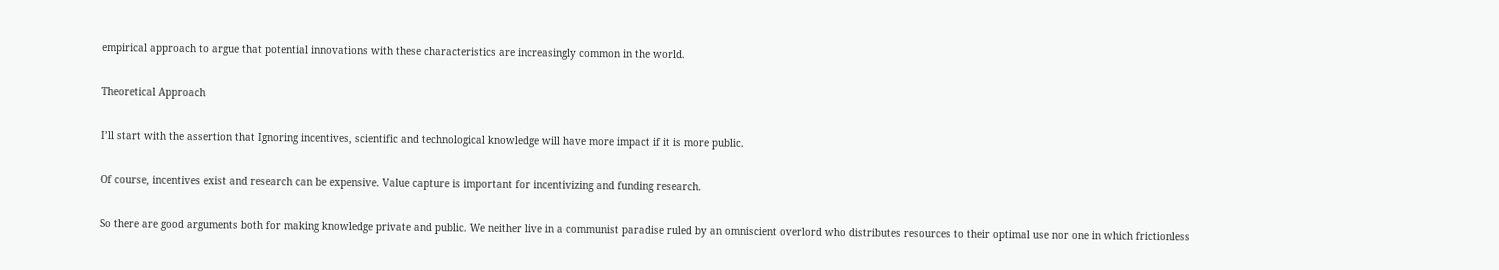empirical approach to argue that potential innovations with these characteristics are increasingly common in the world.

Theoretical Approach

I’ll start with the assertion that Ignoring incentives, scientific and technological knowledge will have more impact if it is more public.

Of course, incentives exist and research can be expensive. Value capture is important for incentivizing and funding research.

So there are good arguments both for making knowledge private and public. We neither live in a communist paradise ruled by an omniscient overlord who distributes resources to their optimal use nor one in which frictionless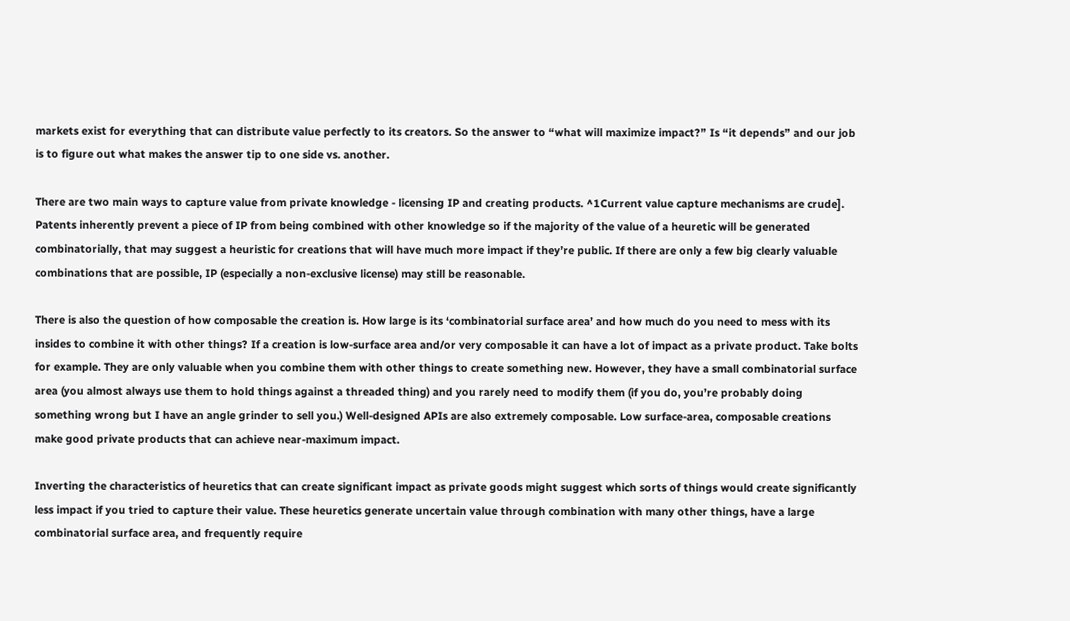markets exist for everything that can distribute value perfectly to its creators. So the answer to “what will maximize impact?” Is “it depends” and our job is to figure out what makes the answer tip to one side vs. another.

There are two main ways to capture value from private knowledge - licensing IP and creating products. ^1Current value capture mechanisms are crude]. Patents inherently prevent a piece of IP from being combined with other knowledge so if the majority of the value of a heuretic will be generated combinatorially, that may suggest a heuristic for creations that will have much more impact if they’re public. If there are only a few big clearly valuable combinations that are possible, IP (especially a non-exclusive license) may still be reasonable.

There is also the question of how composable the creation is. How large is its ‘combinatorial surface area’ and how much do you need to mess with its insides to combine it with other things? If a creation is low-surface area and/or very composable it can have a lot of impact as a private product. Take bolts for example. They are only valuable when you combine them with other things to create something new. However, they have a small combinatorial surface area (you almost always use them to hold things against a threaded thing) and you rarely need to modify them (if you do, you’re probably doing something wrong but I have an angle grinder to sell you.) Well-designed APIs are also extremely composable. Low surface-area, composable creations make good private products that can achieve near-maximum impact.

Inverting the characteristics of heuretics that can create significant impact as private goods might suggest which sorts of things would create significantly less impact if you tried to capture their value. These heuretics generate uncertain value through combination with many other things, have a large combinatorial surface area, and frequently require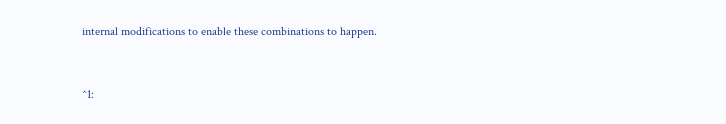internal modifications to enable these combinations to happen.


^1: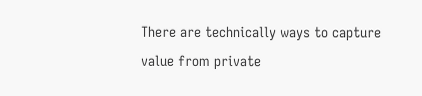There are technically ways to capture value from private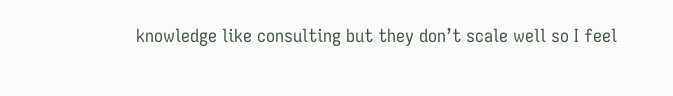knowledge like consulting but they don’t scale well so I feel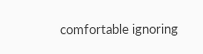comfortable ignoring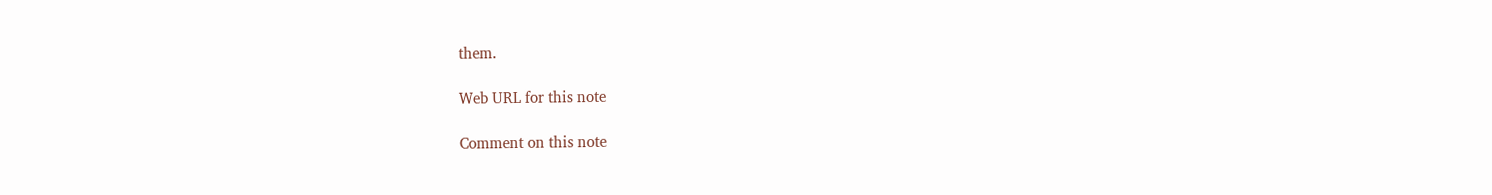them.

Web URL for this note

Comment on this note